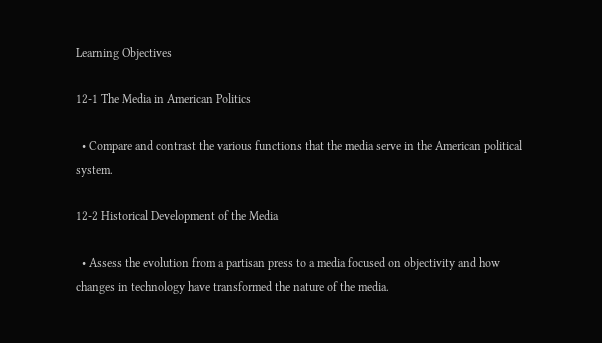Learning Objectives

12-1 The Media in American Politics

  • Compare and contrast the various functions that the media serve in the American political system.

12-2 Historical Development of the Media

  • Assess the evolution from a partisan press to a media focused on objectivity and how changes in technology have transformed the nature of the media.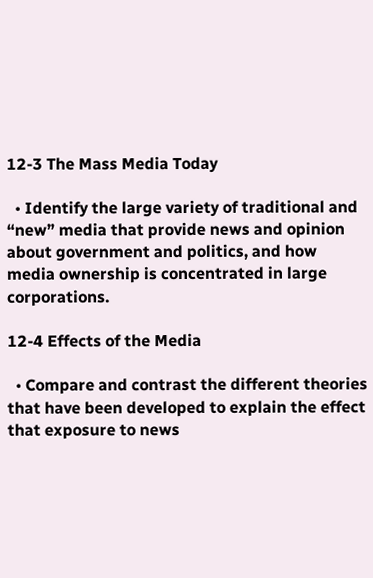12-3 The Mass Media Today

  • Identify the large variety of traditional and “new” media that provide news and opinion about government and politics, and how media ownership is concentrated in large corporations.

12-4 Effects of the Media

  • Compare and contrast the different theories that have been developed to explain the effect that exposure to news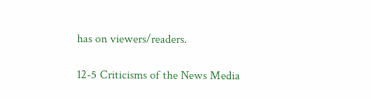has on viewers/readers.

12-5 Criticisms of the News Media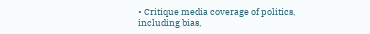• Critique media coverage of politics, including bias,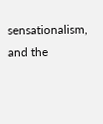sensationalism, and the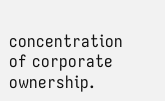concentration of corporate ownership.